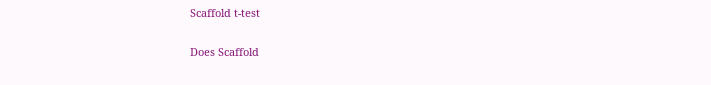Scaffold t-test

Does Scaffold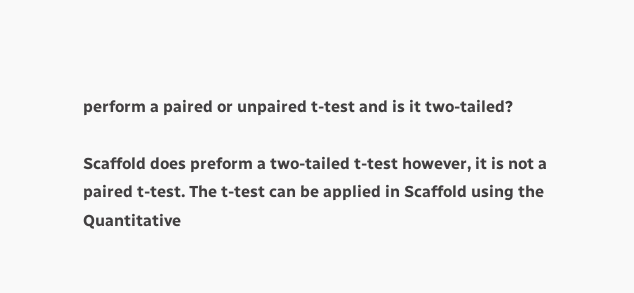perform a paired or unpaired t-test and is it two-tailed?

Scaffold does preform a two-tailed t-test however, it is not a paired t-test. The t-test can be applied in Scaffold using the Quantitative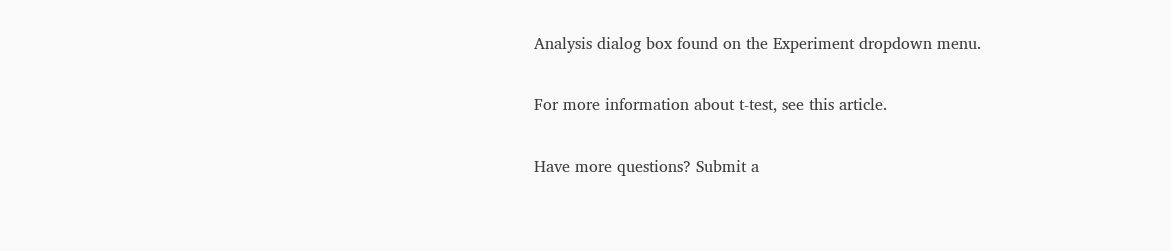Analysis dialog box found on the Experiment dropdown menu.

For more information about t-test, see this article.

Have more questions? Submit a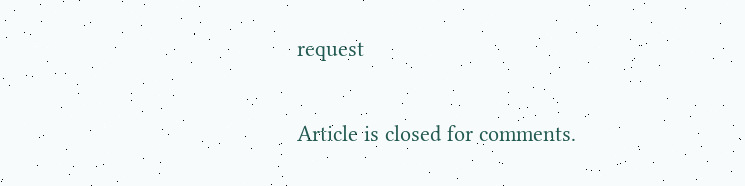request


Article is closed for comments.